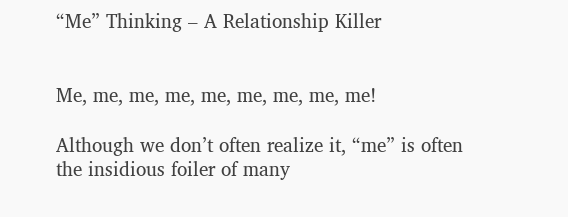“Me” Thinking – A Relationship Killer


Me, me, me, me, me, me, me, me, me!

Although we don’t often realize it, “me” is often the insidious foiler of many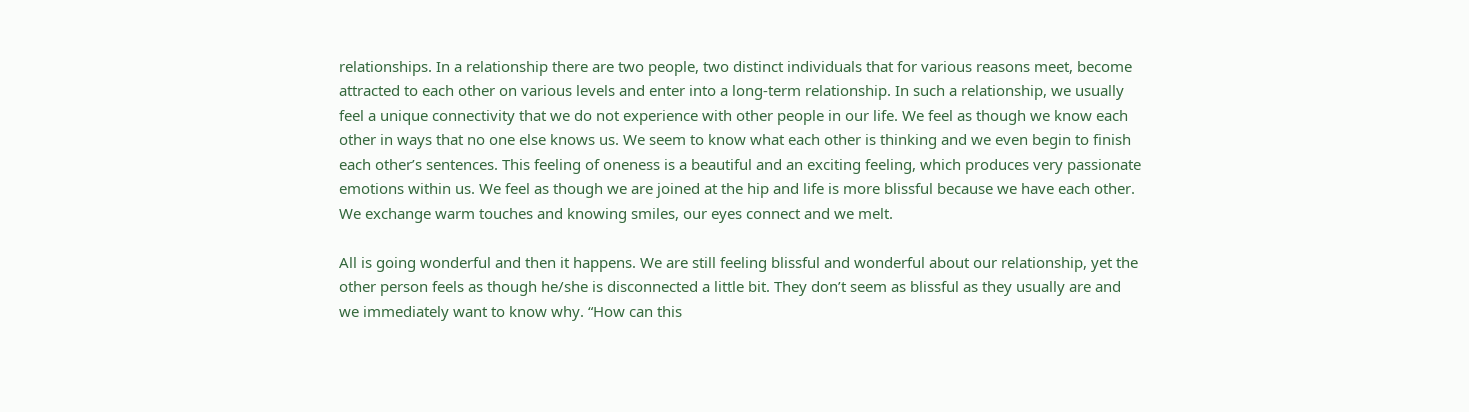relationships. In a relationship there are two people, two distinct individuals that for various reasons meet, become attracted to each other on various levels and enter into a long-term relationship. In such a relationship, we usually feel a unique connectivity that we do not experience with other people in our life. We feel as though we know each other in ways that no one else knows us. We seem to know what each other is thinking and we even begin to finish each other’s sentences. This feeling of oneness is a beautiful and an exciting feeling, which produces very passionate emotions within us. We feel as though we are joined at the hip and life is more blissful because we have each other. We exchange warm touches and knowing smiles, our eyes connect and we melt.

All is going wonderful and then it happens. We are still feeling blissful and wonderful about our relationship, yet the other person feels as though he/she is disconnected a little bit. They don’t seem as blissful as they usually are and we immediately want to know why. “How can this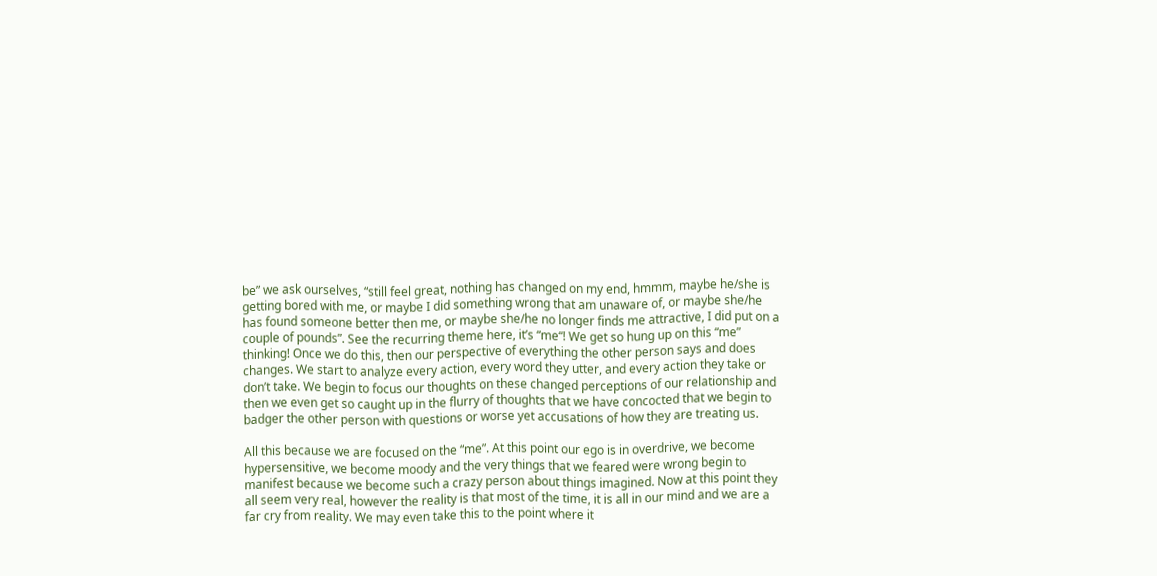be” we ask ourselves, “still feel great, nothing has changed on my end, hmmm, maybe he/she is getting bored with me, or maybe I did something wrong that am unaware of, or maybe she/he has found someone better then me, or maybe she/he no longer finds me attractive, I did put on a couple of pounds”. See the recurring theme here, it’s “me“! We get so hung up on this “me” thinking! Once we do this, then our perspective of everything the other person says and does changes. We start to analyze every action, every word they utter, and every action they take or don’t take. We begin to focus our thoughts on these changed perceptions of our relationship and then we even get so caught up in the flurry of thoughts that we have concocted that we begin to badger the other person with questions or worse yet accusations of how they are treating us.

All this because we are focused on the “me”. At this point our ego is in overdrive, we become hypersensitive, we become moody and the very things that we feared were wrong begin to manifest because we become such a crazy person about things imagined. Now at this point they all seem very real, however the reality is that most of the time, it is all in our mind and we are a far cry from reality. We may even take this to the point where it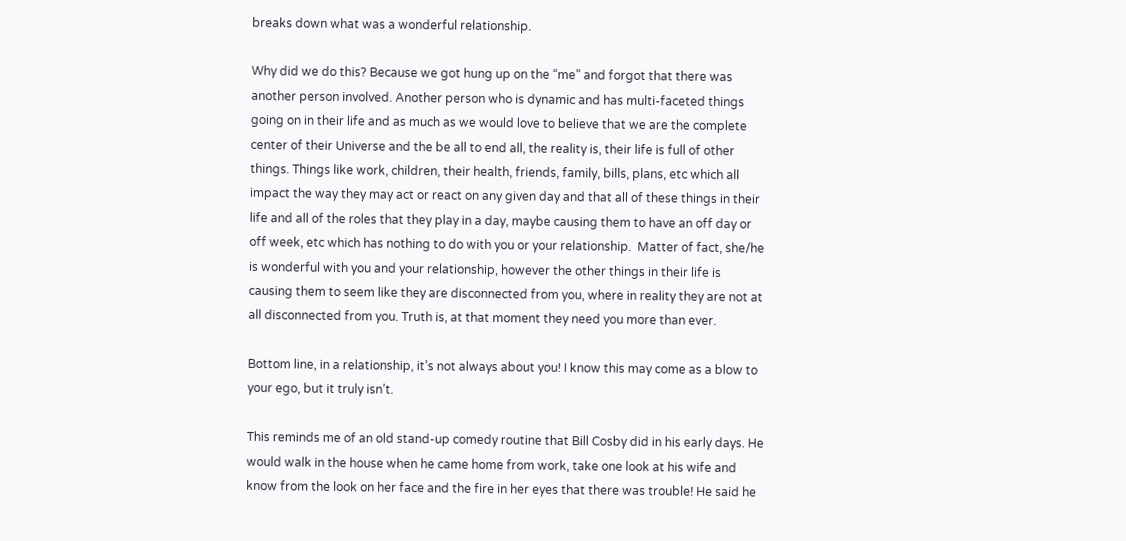breaks down what was a wonderful relationship.

Why did we do this? Because we got hung up on the “me” and forgot that there was another person involved. Another person who is dynamic and has multi-faceted things going on in their life and as much as we would love to believe that we are the complete center of their Universe and the be all to end all, the reality is, their life is full of other things. Things like work, children, their health, friends, family, bills, plans, etc which all impact the way they may act or react on any given day and that all of these things in their life and all of the roles that they play in a day, maybe causing them to have an off day or off week, etc which has nothing to do with you or your relationship.  Matter of fact, she/he is wonderful with you and your relationship, however the other things in their life is causing them to seem like they are disconnected from you, where in reality they are not at all disconnected from you. Truth is, at that moment they need you more than ever.

Bottom line, in a relationship, it’s not always about you! I know this may come as a blow to your ego, but it truly isn’t.

This reminds me of an old stand-up comedy routine that Bill Cosby did in his early days. He would walk in the house when he came home from work, take one look at his wife and know from the look on her face and the fire in her eyes that there was trouble! He said he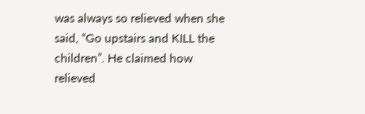was always so relieved when she said, “Go upstairs and KILL the children”. He claimed how relieved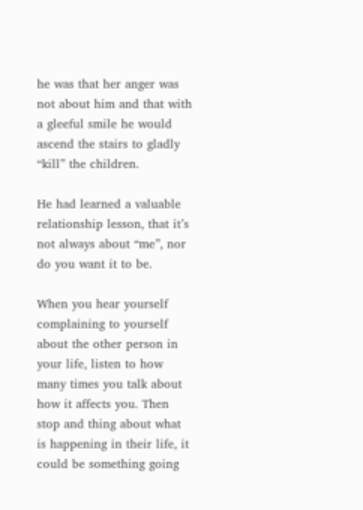he was that her anger was not about him and that with a gleeful smile he would ascend the stairs to gladly “kill” the children.

He had learned a valuable relationship lesson, that it’s not always about “me”, nor do you want it to be.

When you hear yourself complaining to yourself about the other person in your life, listen to how many times you talk about how it affects you. Then stop and thing about what is happening in their life, it could be something going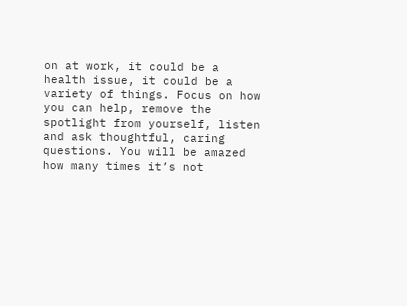on at work, it could be a health issue, it could be a variety of things. Focus on how you can help, remove the spotlight from yourself, listen and ask thoughtful, caring questions. You will be amazed how many times it’s not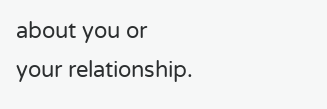about you or your relationship.